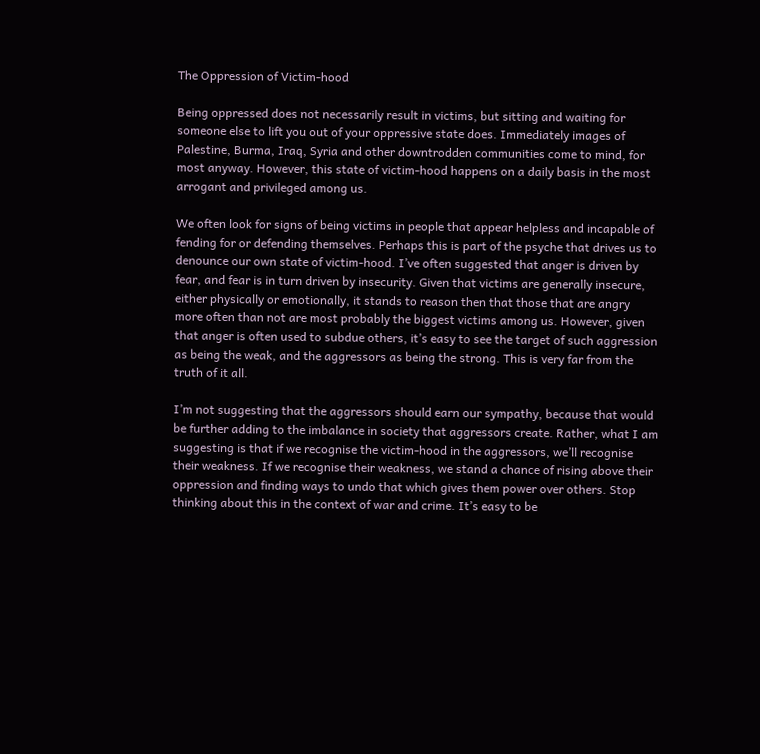The Oppression of Victim-hood

Being oppressed does not necessarily result in victims, but sitting and waiting for someone else to lift you out of your oppressive state does. Immediately images of Palestine, Burma, Iraq, Syria and other downtrodden communities come to mind, for most anyway. However, this state of victim-hood happens on a daily basis in the most arrogant and privileged among us.

We often look for signs of being victims in people that appear helpless and incapable of fending for or defending themselves. Perhaps this is part of the psyche that drives us to denounce our own state of victim-hood. I’ve often suggested that anger is driven by fear, and fear is in turn driven by insecurity. Given that victims are generally insecure, either physically or emotionally, it stands to reason then that those that are angry more often than not are most probably the biggest victims among us. However, given that anger is often used to subdue others, it’s easy to see the target of such aggression as being the weak, and the aggressors as being the strong. This is very far from the truth of it all.

I’m not suggesting that the aggressors should earn our sympathy, because that would be further adding to the imbalance in society that aggressors create. Rather, what I am suggesting is that if we recognise the victim-hood in the aggressors, we’ll recognise their weakness. If we recognise their weakness, we stand a chance of rising above their oppression and finding ways to undo that which gives them power over others. Stop thinking about this in the context of war and crime. It’s easy to be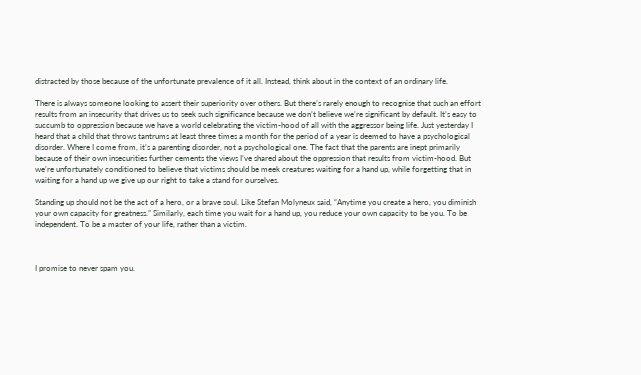distracted by those because of the unfortunate prevalence of it all. Instead, think about in the context of an ordinary life.

There is always someone looking to assert their superiority over others. But there’s rarely enough to recognise that such an effort results from an insecurity that drives us to seek such significance because we don’t believe we’re significant by default. It’s easy to succumb to oppression because we have a world celebrating the victim-hood of all with the aggressor being life. Just yesterday I heard that a child that throws tantrums at least three times a month for the period of a year is deemed to have a psychological disorder. Where I come from, it’s a parenting disorder, not a psychological one. The fact that the parents are inept primarily because of their own insecurities further cements the views I’ve shared about the oppression that results from victim-hood. But we’re unfortunately conditioned to believe that victims should be meek creatures waiting for a hand up, while forgetting that in waiting for a hand up we give up our right to take a stand for ourselves.

Standing up should not be the act of a hero, or a brave soul. Like Stefan Molyneux said, “Anytime you create a hero, you diminish your own capacity for greatness.” Similarly, each time you wait for a hand up, you reduce your own capacity to be you. To be independent. To be a master of your life, rather than a victim.



I promise to never spam you.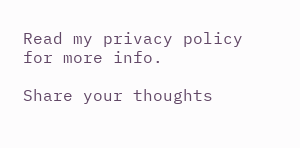Read my privacy policy for more info.

Share your thoughts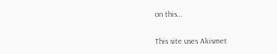on this…

This site uses Akismet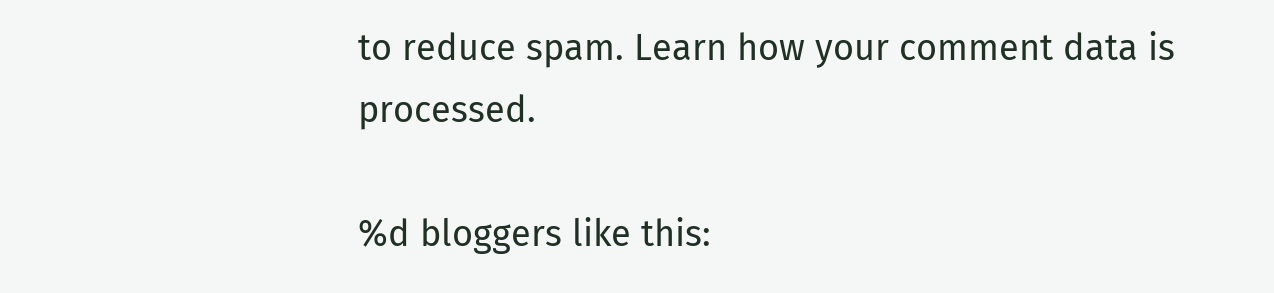to reduce spam. Learn how your comment data is processed.

%d bloggers like this: